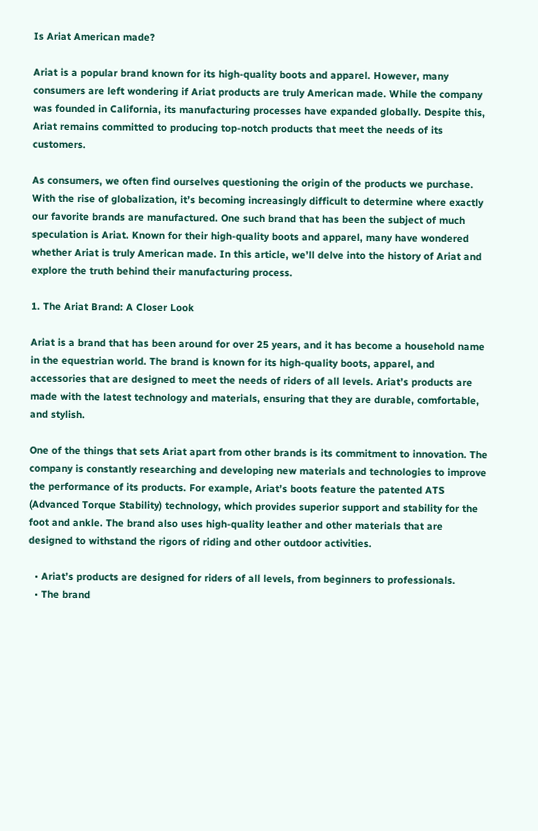Is Ariat American made?

Ariat is a popular brand known for its high-quality boots and apparel. However, many consumers are left wondering if Ariat products are truly American made. While the company was founded in California, its manufacturing processes have expanded globally. Despite this, Ariat remains committed to producing top-notch products that meet the needs of its customers.

As consumers, we often find ourselves questioning the origin of the products we purchase. With the rise of globalization, it’s becoming increasingly difficult to determine where exactly our favorite brands are manufactured. One such brand that has been the subject of much speculation is Ariat. Known for their high-quality boots and apparel, many have wondered whether Ariat is truly American made. In this article, we’ll delve into the history of Ariat and explore the truth behind their manufacturing process.

1. The Ariat Brand: A Closer Look

Ariat is a brand that has been around for over 25 years, and it has become a household name in the equestrian world. The brand is known for its high-quality boots, apparel, and accessories that are designed to meet the needs of riders of all levels. Ariat’s products are made with the latest technology and materials, ensuring that they are durable, comfortable, and stylish.

One of the things that sets Ariat apart from other brands is its commitment to innovation. The company is constantly researching and developing new materials and technologies to improve the performance of its products. For example, Ariat’s boots feature the patented ATS (Advanced Torque Stability) technology, which provides superior support and stability for the foot and ankle. The brand also uses high-quality leather and other materials that are designed to withstand the rigors of riding and other outdoor activities.

  • Ariat’s products are designed for riders of all levels, from beginners to professionals.
  • The brand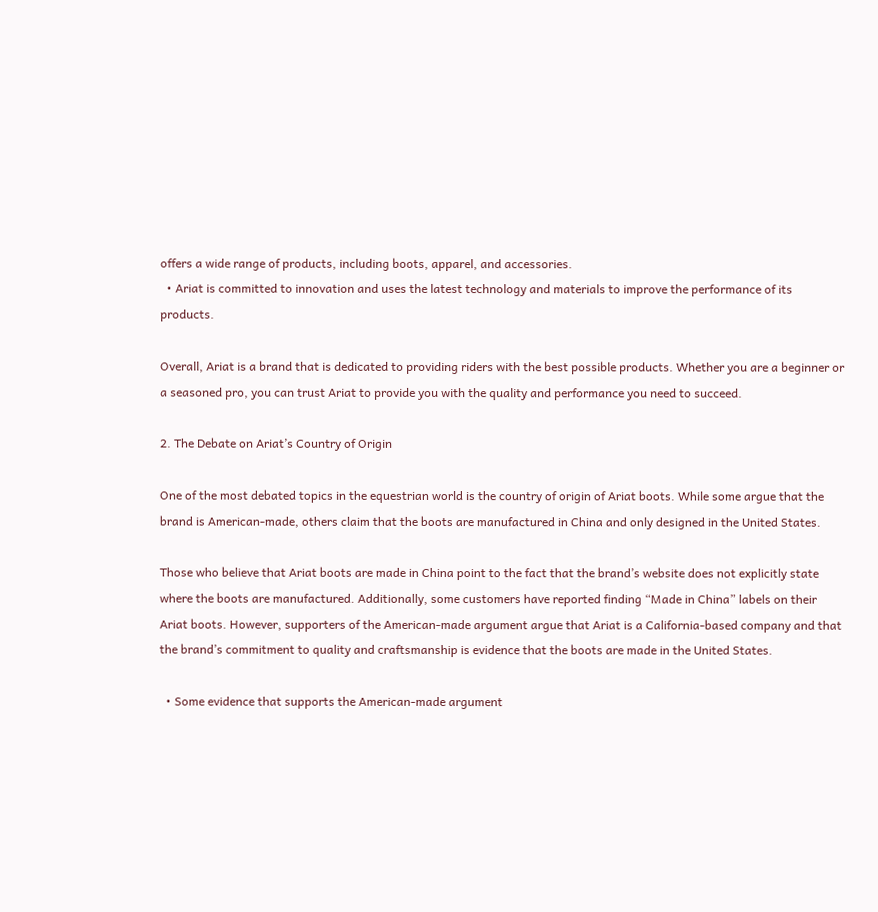offers a wide range of products, including boots, apparel, and accessories.
  • Ariat is committed to innovation and uses the latest technology and materials to improve the performance of its products.

Overall, Ariat is a brand that is dedicated to providing riders with the best possible products. Whether you are a beginner or a seasoned pro, you can trust Ariat to provide you with the quality and performance you need to succeed.

2. The Debate on Ariat’s Country of Origin

One of the most debated topics in the equestrian world is the country of origin of Ariat boots. While some argue that the brand is American-made, others claim that the boots are manufactured in China and only designed in the United States.

Those who believe that Ariat boots are made in China point to the fact that the brand’s website does not explicitly state where the boots are manufactured. Additionally, some customers have reported finding “Made in China” labels on their Ariat boots. However, supporters of the American-made argument argue that Ariat is a California-based company and that the brand’s commitment to quality and craftsmanship is evidence that the boots are made in the United States.

  • Some evidence that supports the American-made argument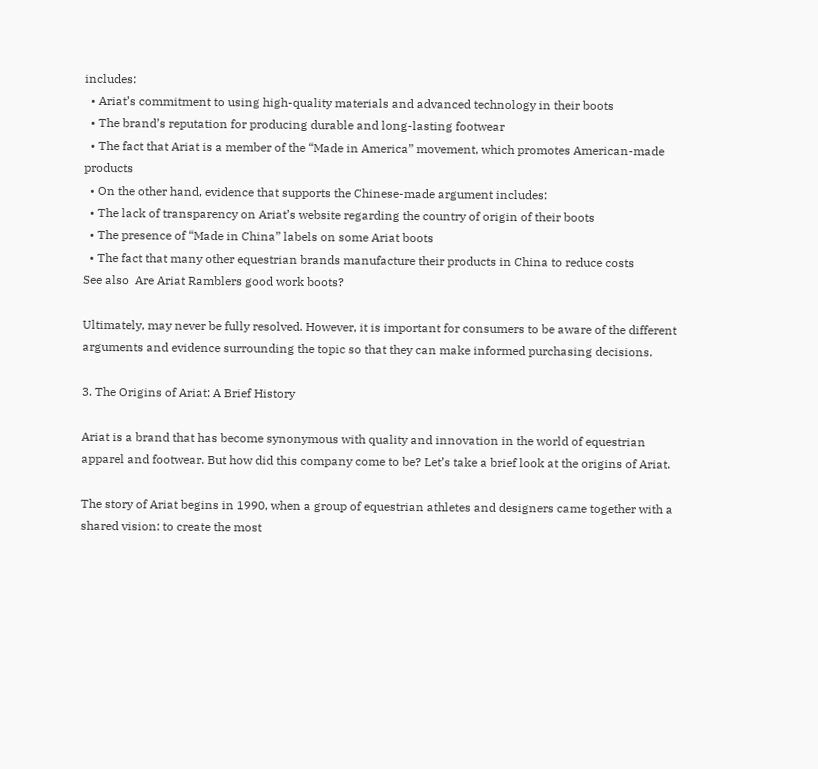includes:
  • Ariat’s commitment to using high-quality materials and advanced technology in their boots
  • The brand’s reputation for producing durable and long-lasting footwear
  • The fact that Ariat is a member of the “Made in America” movement, which promotes American-made products
  • On the other hand, evidence that supports the Chinese-made argument includes:
  • The lack of transparency on Ariat’s website regarding the country of origin of their boots
  • The presence of “Made in China” labels on some Ariat boots
  • The fact that many other equestrian brands manufacture their products in China to reduce costs
See also  Are Ariat Ramblers good work boots?

Ultimately, may never be fully resolved. However, it is important for consumers to be aware of the different arguments and evidence surrounding the topic so that they can make informed purchasing decisions.

3. The Origins of Ariat: A Brief History

Ariat is a brand that has become synonymous with quality and innovation in the world of equestrian apparel and footwear. But how did this company come to be? Let’s take a brief look at the origins of Ariat.

The story of Ariat begins in 1990, when a group of equestrian athletes and designers came together with a shared vision: to create the most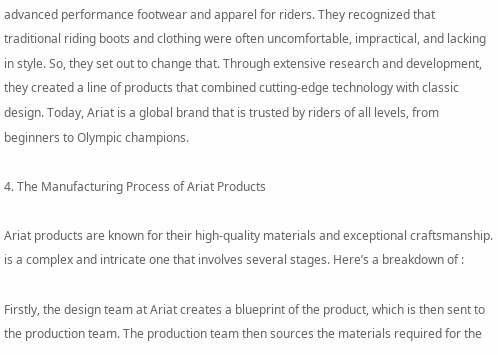advanced performance footwear and apparel for riders. They recognized that traditional riding boots and clothing were often uncomfortable, impractical, and lacking in style. So, they set out to change that. Through extensive research and development, they created a line of products that combined cutting-edge technology with classic design. Today, Ariat is a global brand that is trusted by riders of all levels, from beginners to Olympic champions.

4. The Manufacturing Process of Ariat Products

Ariat products are known for their high-quality materials and exceptional craftsmanship. is a complex and intricate one that involves several stages. Here’s a breakdown of :

Firstly, the design team at Ariat creates a blueprint of the product, which is then sent to the production team. The production team then sources the materials required for the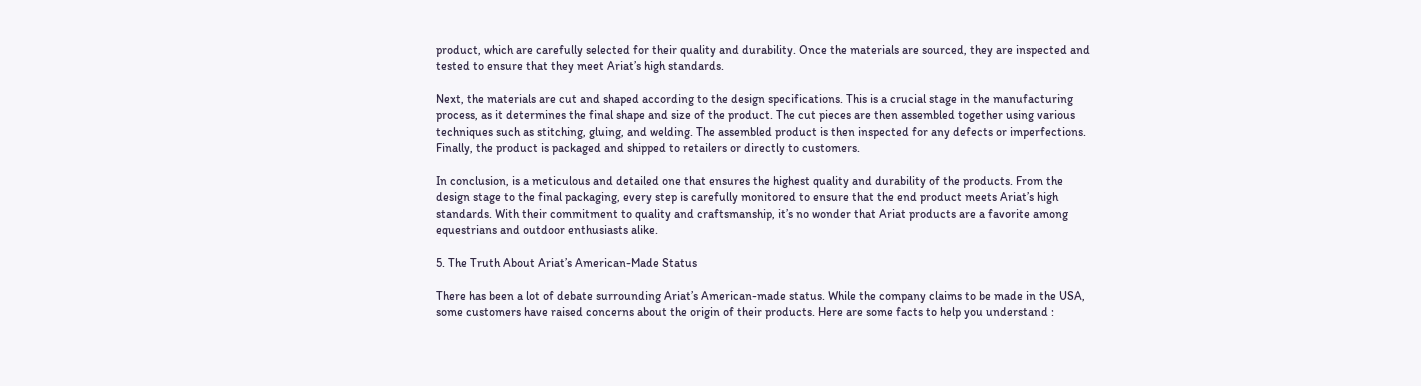product, which are carefully selected for their quality and durability. Once the materials are sourced, they are inspected and tested to ensure that they meet Ariat’s high standards.

Next, the materials are cut and shaped according to the design specifications. This is a crucial stage in the manufacturing process, as it determines the final shape and size of the product. The cut pieces are then assembled together using various techniques such as stitching, gluing, and welding. The assembled product is then inspected for any defects or imperfections. Finally, the product is packaged and shipped to retailers or directly to customers.

In conclusion, is a meticulous and detailed one that ensures the highest quality and durability of the products. From the design stage to the final packaging, every step is carefully monitored to ensure that the end product meets Ariat’s high standards. With their commitment to quality and craftsmanship, it’s no wonder that Ariat products are a favorite among equestrians and outdoor enthusiasts alike.

5. The Truth About Ariat’s American-Made Status

There has been a lot of debate surrounding Ariat’s American-made status. While the company claims to be made in the USA, some customers have raised concerns about the origin of their products. Here are some facts to help you understand :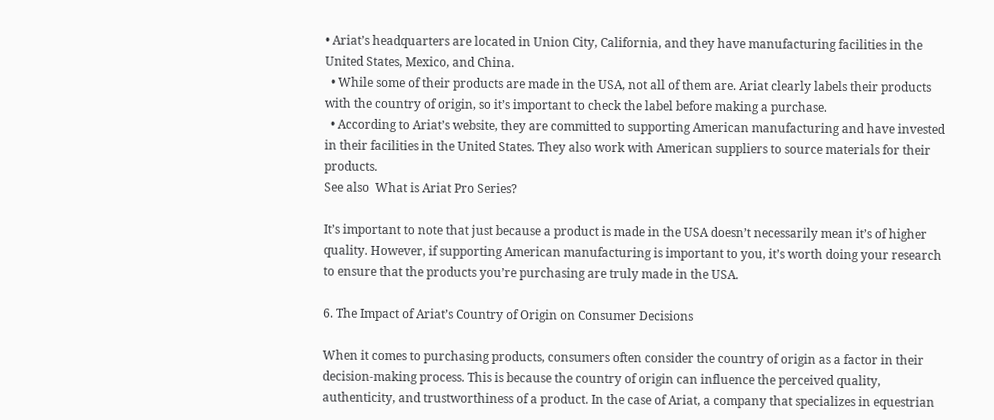• Ariat’s headquarters are located in Union City, California, and they have manufacturing facilities in the United States, Mexico, and China.
  • While some of their products are made in the USA, not all of them are. Ariat clearly labels their products with the country of origin, so it’s important to check the label before making a purchase.
  • According to Ariat’s website, they are committed to supporting American manufacturing and have invested in their facilities in the United States. They also work with American suppliers to source materials for their products.
See also  What is Ariat Pro Series?

It’s important to note that just because a product is made in the USA doesn’t necessarily mean it’s of higher quality. However, if supporting American manufacturing is important to you, it’s worth doing your research to ensure that the products you’re purchasing are truly made in the USA.

6. The Impact of Ariat’s Country of Origin on Consumer Decisions

When it comes to purchasing products, consumers often consider the country of origin as a factor in their decision-making process. This is because the country of origin can influence the perceived quality, authenticity, and trustworthiness of a product. In the case of Ariat, a company that specializes in equestrian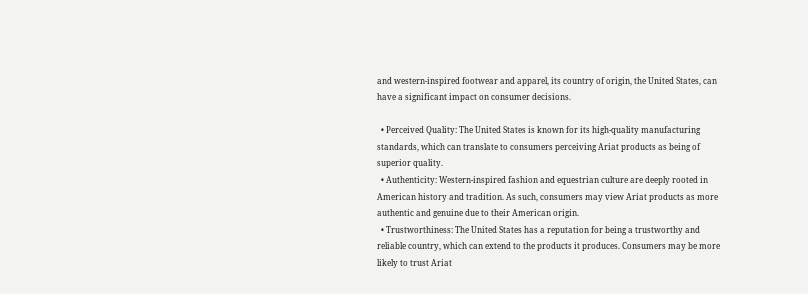and western-inspired footwear and apparel, its country of origin, the United States, can have a significant impact on consumer decisions.

  • Perceived Quality: The United States is known for its high-quality manufacturing standards, which can translate to consumers perceiving Ariat products as being of superior quality.
  • Authenticity: Western-inspired fashion and equestrian culture are deeply rooted in American history and tradition. As such, consumers may view Ariat products as more authentic and genuine due to their American origin.
  • Trustworthiness: The United States has a reputation for being a trustworthy and reliable country, which can extend to the products it produces. Consumers may be more likely to trust Ariat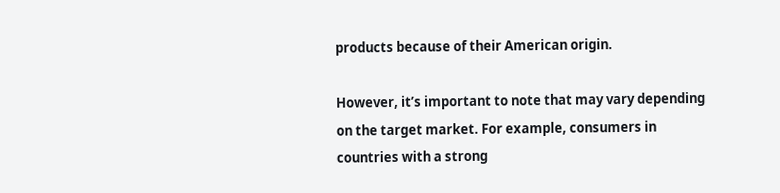products because of their American origin.

However, it’s important to note that may vary depending on the target market. For example, consumers in countries with a strong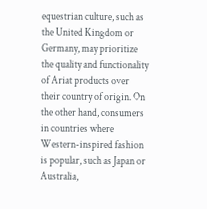equestrian culture, such as the United Kingdom or Germany, may prioritize the quality and functionality of Ariat products over their country of origin. On the other hand, consumers in countries where Western-inspired fashion is popular, such as Japan or Australia,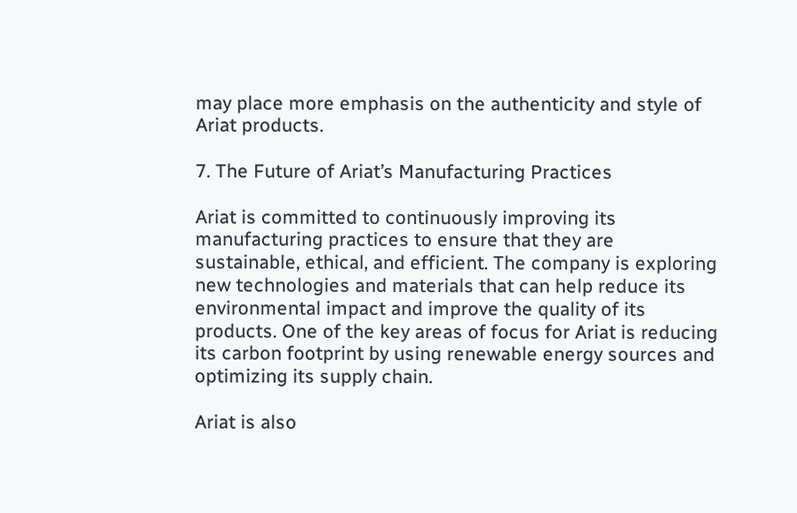may place more emphasis on the authenticity and style of Ariat products.

7. The Future of Ariat’s Manufacturing Practices

Ariat is committed to continuously improving its manufacturing practices to ensure that they are sustainable, ethical, and efficient. The company is exploring new technologies and materials that can help reduce its environmental impact and improve the quality of its products. One of the key areas of focus for Ariat is reducing its carbon footprint by using renewable energy sources and optimizing its supply chain.

Ariat is also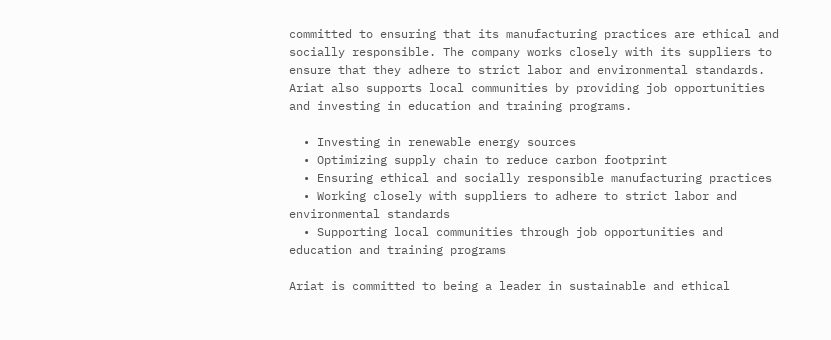committed to ensuring that its manufacturing practices are ethical and socially responsible. The company works closely with its suppliers to ensure that they adhere to strict labor and environmental standards. Ariat also supports local communities by providing job opportunities and investing in education and training programs.

  • Investing in renewable energy sources
  • Optimizing supply chain to reduce carbon footprint
  • Ensuring ethical and socially responsible manufacturing practices
  • Working closely with suppliers to adhere to strict labor and environmental standards
  • Supporting local communities through job opportunities and education and training programs

Ariat is committed to being a leader in sustainable and ethical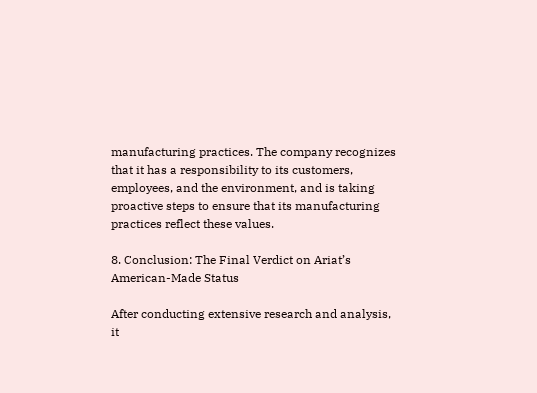manufacturing practices. The company recognizes that it has a responsibility to its customers, employees, and the environment, and is taking proactive steps to ensure that its manufacturing practices reflect these values.

8. Conclusion: The Final Verdict on Ariat’s American-Made Status

After conducting extensive research and analysis, it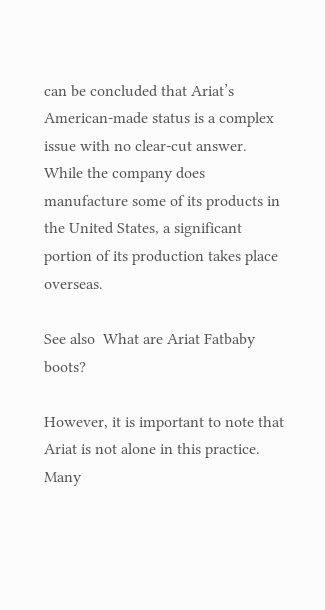can be concluded that Ariat’s American-made status is a complex issue with no clear-cut answer. While the company does manufacture some of its products in the United States, a significant portion of its production takes place overseas.

See also  What are Ariat Fatbaby boots?

However, it is important to note that Ariat is not alone in this practice. Many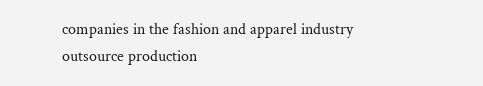companies in the fashion and apparel industry outsource production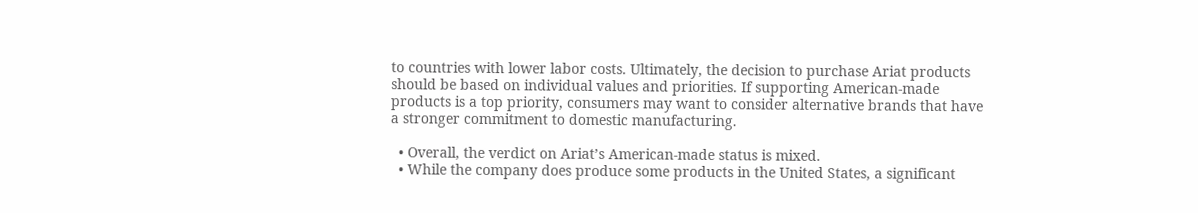to countries with lower labor costs. Ultimately, the decision to purchase Ariat products should be based on individual values and priorities. If supporting American-made products is a top priority, consumers may want to consider alternative brands that have a stronger commitment to domestic manufacturing.

  • Overall, the verdict on Ariat’s American-made status is mixed.
  • While the company does produce some products in the United States, a significant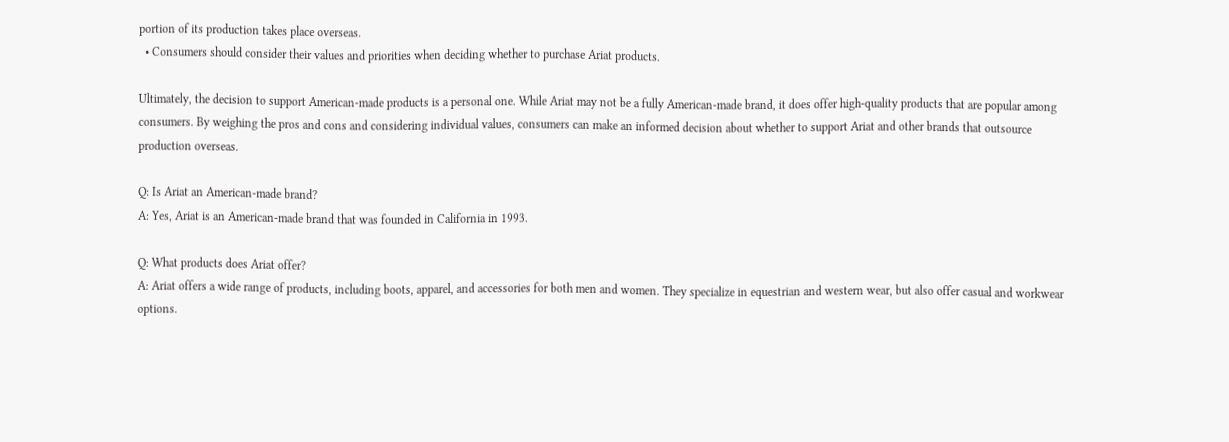portion of its production takes place overseas.
  • Consumers should consider their values and priorities when deciding whether to purchase Ariat products.

Ultimately, the decision to support American-made products is a personal one. While Ariat may not be a fully American-made brand, it does offer high-quality products that are popular among consumers. By weighing the pros and cons and considering individual values, consumers can make an informed decision about whether to support Ariat and other brands that outsource production overseas.

Q: Is Ariat an American-made brand?
A: Yes, Ariat is an American-made brand that was founded in California in 1993.

Q: What products does Ariat offer?
A: Ariat offers a wide range of products, including boots, apparel, and accessories for both men and women. They specialize in equestrian and western wear, but also offer casual and workwear options.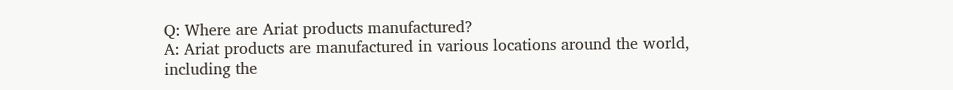Q: Where are Ariat products manufactured?
A: Ariat products are manufactured in various locations around the world, including the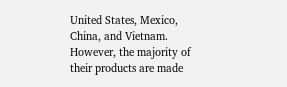United States, Mexico, China, and Vietnam. However, the majority of their products are made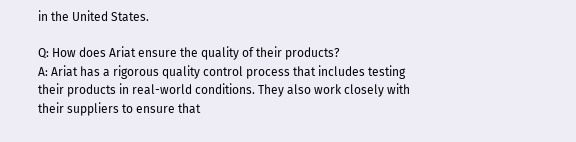in the United States.

Q: How does Ariat ensure the quality of their products?
A: Ariat has a rigorous quality control process that includes testing their products in real-world conditions. They also work closely with their suppliers to ensure that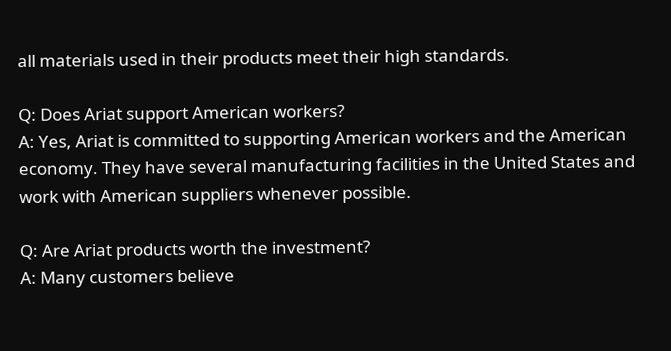all materials used in their products meet their high standards.

Q: Does Ariat support American workers?
A: Yes, Ariat is committed to supporting American workers and the American economy. They have several manufacturing facilities in the United States and work with American suppliers whenever possible.

Q: Are Ariat products worth the investment?
A: Many customers believe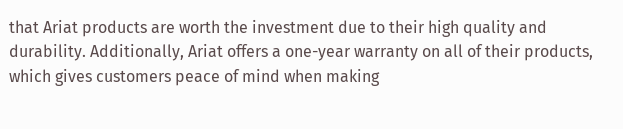that Ariat products are worth the investment due to their high quality and durability. Additionally, Ariat offers a one-year warranty on all of their products, which gives customers peace of mind when making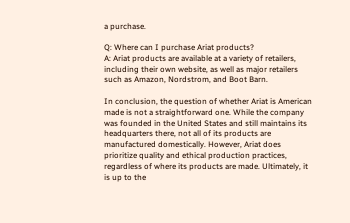a purchase.

Q: Where can I purchase Ariat products?
A: Ariat products are available at a variety of retailers, including their own website, as well as major retailers such as Amazon, Nordstrom, and Boot Barn.

In conclusion, the question of whether Ariat is American made is not a straightforward one. While the company was founded in the United States and still maintains its headquarters there, not all of its products are manufactured domestically. However, Ariat does prioritize quality and ethical production practices, regardless of where its products are made. Ultimately, it is up to the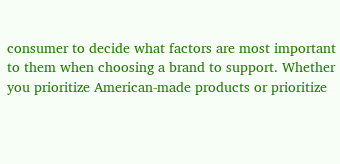consumer to decide what factors are most important to them when choosing a brand to support. Whether you prioritize American-made products or prioritize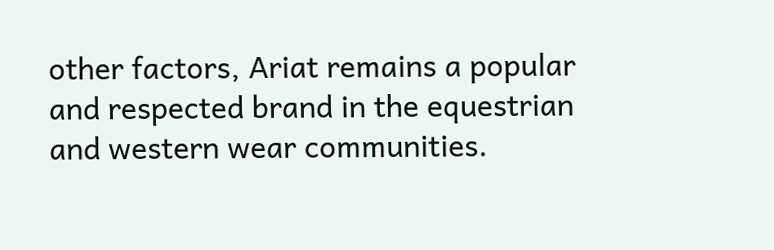other factors, Ariat remains a popular and respected brand in the equestrian and western wear communities.